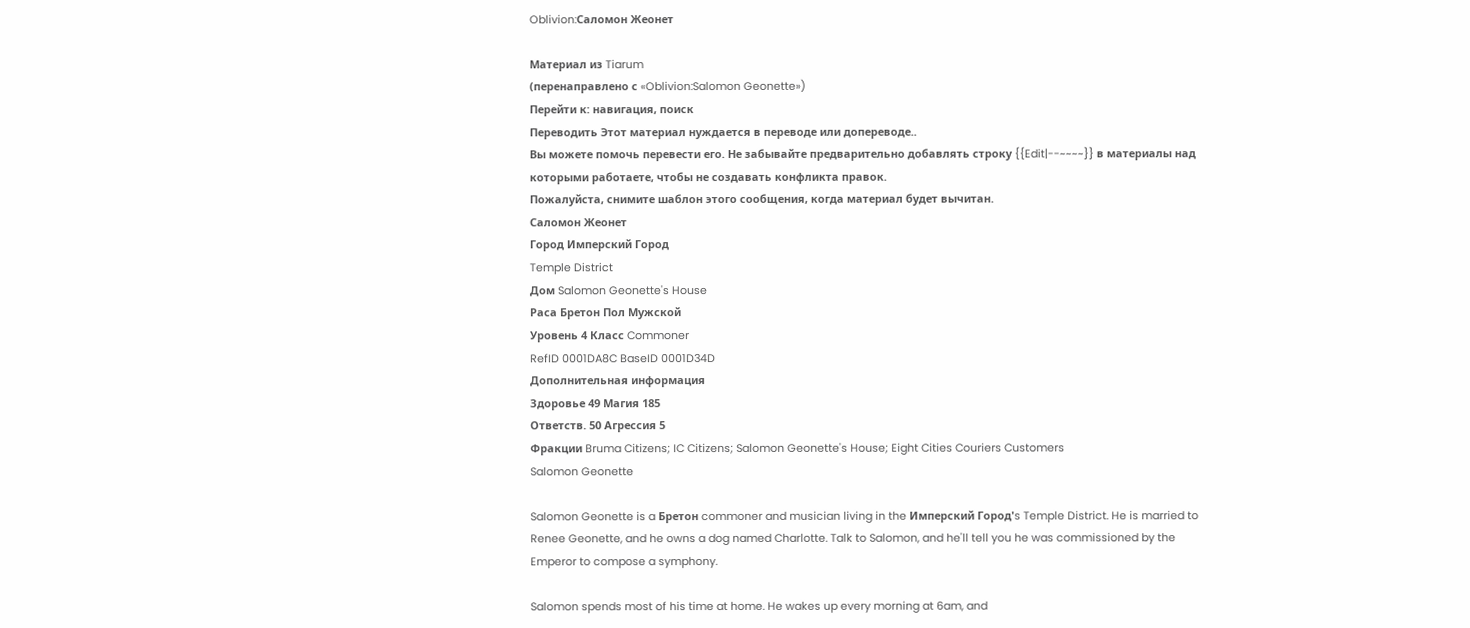Oblivion:Саломон Жеонет

Материал из Tiarum
(перенаправлено с «Oblivion:Salomon Geonette»)
Перейти к: навигация, поиск
Переводить Этот материал нуждается в переводе или допереводе..
Вы можете помочь перевести его. Не забывайте предварительно добавлять строку {{Edit|--~~~~}} в материалы над которыми работаете, чтобы не создавать конфликта правок.
Пожалуйста, снимите шаблон этого сообщения, когда материал будет вычитан.
Саломон Жеонет
Город Имперский Город
Temple District
Дом Salomon Geonette's House
Раса Бретон Пол Мужской
Уровень 4 Класс Commoner
RefID 0001DA8C BaseID 0001D34D
Дополнительная информация
Здоровье 49 Магия 185
Ответств. 50 Агрессия 5
Фракции Bruma Citizens; IC Citizens; Salomon Geonette's House; Eight Cities Couriers Customers
Salomon Geonette

Salomon Geonette is a Бретон commoner and musician living in the Имперский Город's Temple District. He is married to Renee Geonette, and he owns a dog named Charlotte. Talk to Salomon, and he'll tell you he was commissioned by the Emperor to compose a symphony.

Salomon spends most of his time at home. He wakes up every morning at 6am, and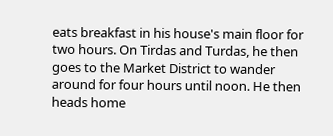eats breakfast in his house's main floor for two hours. On Tirdas and Turdas, he then goes to the Market District to wander around for four hours until noon. He then heads home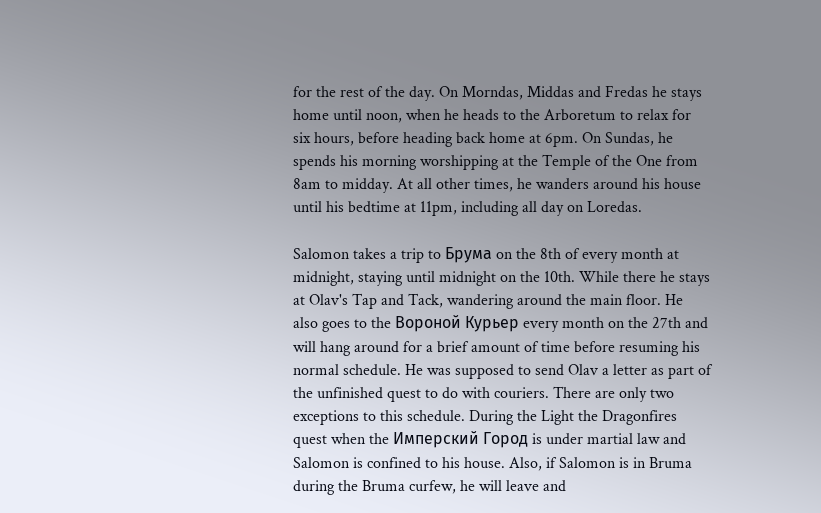for the rest of the day. On Morndas, Middas and Fredas he stays home until noon, when he heads to the Arboretum to relax for six hours, before heading back home at 6pm. On Sundas, he spends his morning worshipping at the Temple of the One from 8am to midday. At all other times, he wanders around his house until his bedtime at 11pm, including all day on Loredas.

Salomon takes a trip to Брума on the 8th of every month at midnight, staying until midnight on the 10th. While there he stays at Olav's Tap and Tack, wandering around the main floor. He also goes to the Вороной Курьер every month on the 27th and will hang around for a brief amount of time before resuming his normal schedule. He was supposed to send Olav a letter as part of the unfinished quest to do with couriers. There are only two exceptions to this schedule. During the Light the Dragonfires quest when the Имперский Город is under martial law and Salomon is confined to his house. Also, if Salomon is in Bruma during the Bruma curfew, he will leave and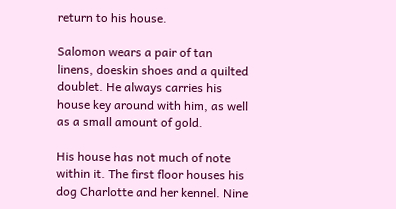return to his house.

Salomon wears a pair of tan linens, doeskin shoes and a quilted doublet. He always carries his house key around with him, as well as a small amount of gold.

His house has not much of note within it. The first floor houses his dog Charlotte and her kennel. Nine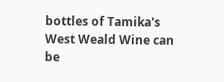bottles of Tamika's West Weald Wine can be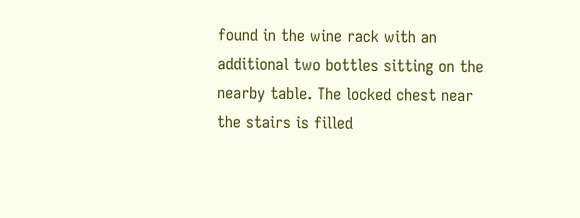found in the wine rack with an additional two bottles sitting on the nearby table. The locked chest near the stairs is filled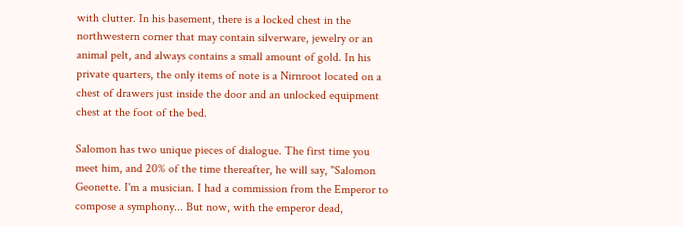with clutter. In his basement, there is a locked chest in the northwestern corner that may contain silverware, jewelry or an animal pelt, and always contains a small amount of gold. In his private quarters, the only items of note is a Nirnroot located on a chest of drawers just inside the door and an unlocked equipment chest at the foot of the bed.

Salomon has two unique pieces of dialogue. The first time you meet him, and 20% of the time thereafter, he will say, "Salomon Geonette. I'm a musician. I had a commission from the Emperor to compose a symphony... But now, with the emperor dead,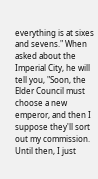everything is at sixes and sevens." When asked about the Imperial City, he will tell you, "Soon, the Elder Council must choose a new emperor, and then I suppose they'll sort out my commission. Until then, I just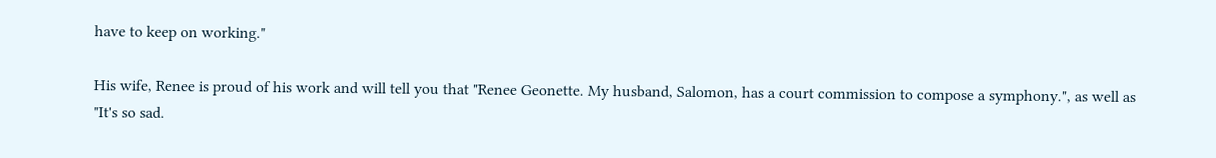have to keep on working."

His wife, Renee is proud of his work and will tell you that "Renee Geonette. My husband, Salomon, has a court commission to compose a symphony.", as well as "It's so sad.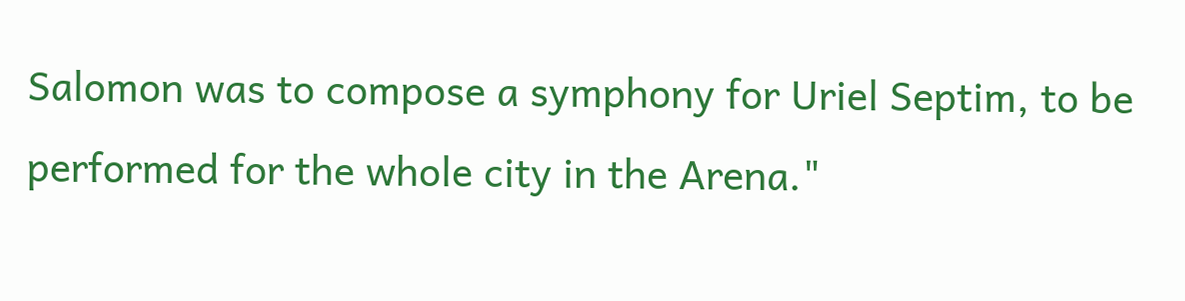Salomon was to compose a symphony for Uriel Septim, to be performed for the whole city in the Arena."